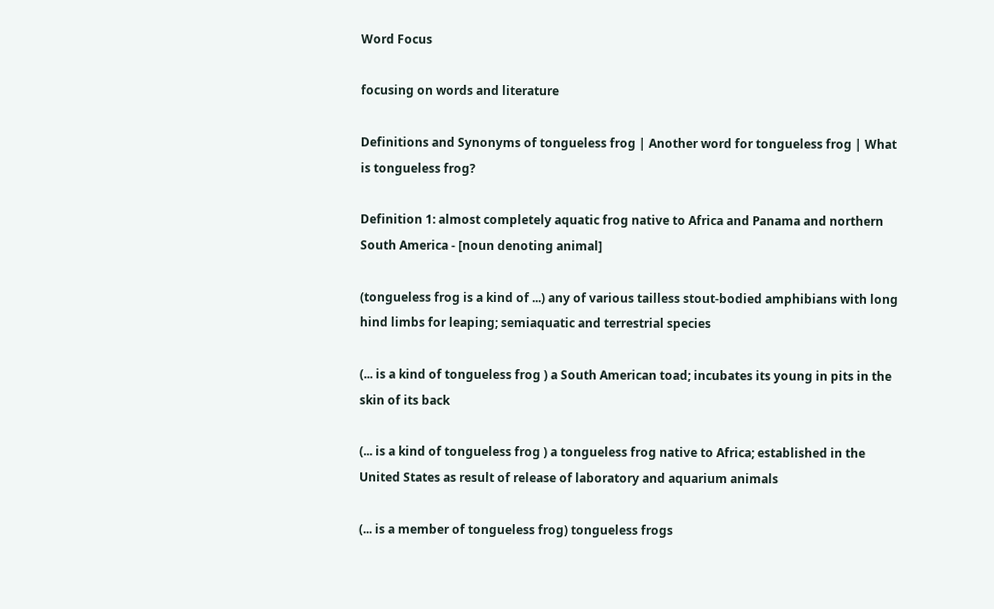Word Focus

focusing on words and literature

Definitions and Synonyms of tongueless frog | Another word for tongueless frog | What is tongueless frog?

Definition 1: almost completely aquatic frog native to Africa and Panama and northern South America - [noun denoting animal]

(tongueless frog is a kind of ...) any of various tailless stout-bodied amphibians with long hind limbs for leaping; semiaquatic and terrestrial species

(... is a kind of tongueless frog ) a South American toad; incubates its young in pits in the skin of its back

(... is a kind of tongueless frog ) a tongueless frog native to Africa; established in the United States as result of release of laboratory and aquarium animals

(... is a member of tongueless frog) tongueless frogs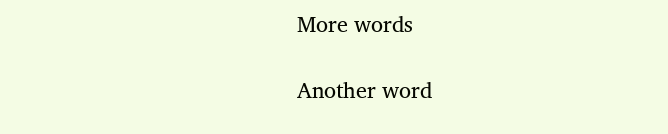More words

Another word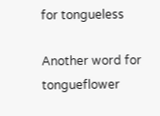for tongueless

Another word for tongueflower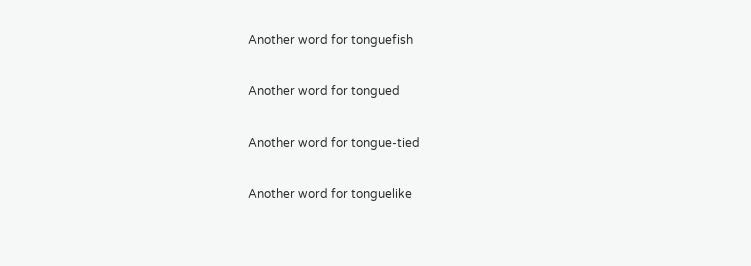Another word for tonguefish

Another word for tongued

Another word for tongue-tied

Another word for tonguelike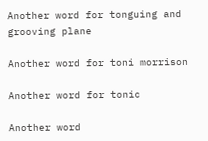Another word for tonguing and grooving plane

Another word for toni morrison

Another word for tonic

Another word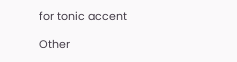for tonic accent

Other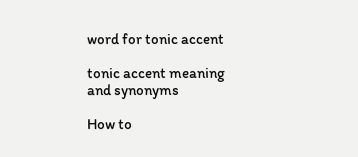word for tonic accent

tonic accent meaning and synonyms

How to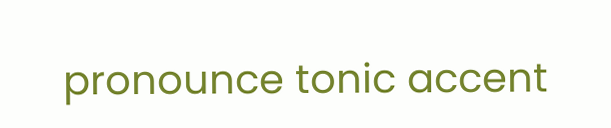pronounce tonic accent